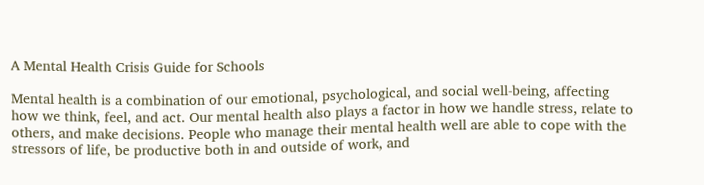A Mental Health Crisis Guide for Schools

Mental health is a combination of our emotional, psychological, and social well-being, affecting how we think, feel, and act. Our mental health also plays a factor in how we handle stress, relate to others, and make decisions. People who manage their mental health well are able to cope with the stressors of life, be productive both in and outside of work, and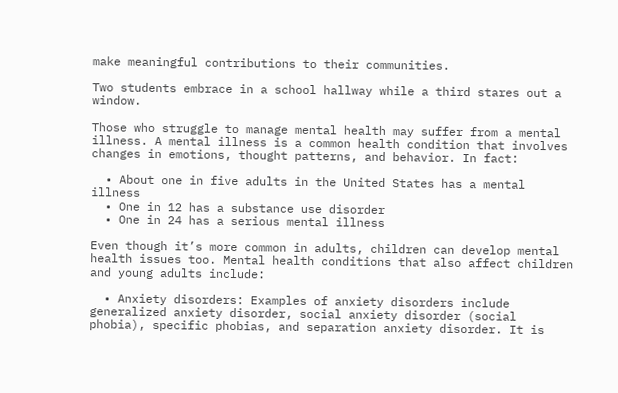make meaningful contributions to their communities.

Two students embrace in a school hallway while a third stares out a window.

Those who struggle to manage mental health may suffer from a mental illness. A mental illness is a common health condition that involves changes in emotions, thought patterns, and behavior. In fact:

  • About one in five adults in the United States has a mental illness
  • One in 12 has a substance use disorder
  • One in 24 has a serious mental illness

Even though it’s more common in adults, children can develop mental health issues too. Mental health conditions that also affect children and young adults include:

  • Anxiety disorders: Examples of anxiety disorders include generalized anxiety disorder, social anxiety disorder (social phobia), specific phobias, and separation anxiety disorder. It is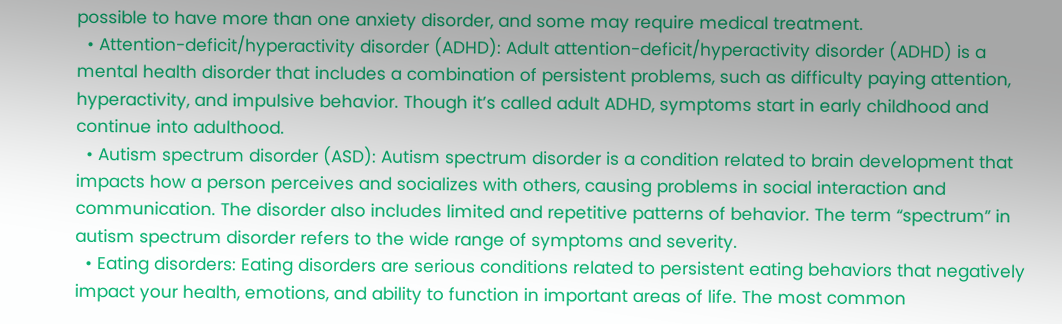possible to have more than one anxiety disorder, and some may require medical treatment.
  • Attention-deficit/hyperactivity disorder (ADHD): Adult attention-deficit/hyperactivity disorder (ADHD) is a mental health disorder that includes a combination of persistent problems, such as difficulty paying attention, hyperactivity, and impulsive behavior. Though it’s called adult ADHD, symptoms start in early childhood and continue into adulthood.
  • Autism spectrum disorder (ASD): Autism spectrum disorder is a condition related to brain development that impacts how a person perceives and socializes with others, causing problems in social interaction and communication. The disorder also includes limited and repetitive patterns of behavior. The term “spectrum” in autism spectrum disorder refers to the wide range of symptoms and severity.
  • Eating disorders: Eating disorders are serious conditions related to persistent eating behaviors that negatively impact your health, emotions, and ability to function in important areas of life. The most common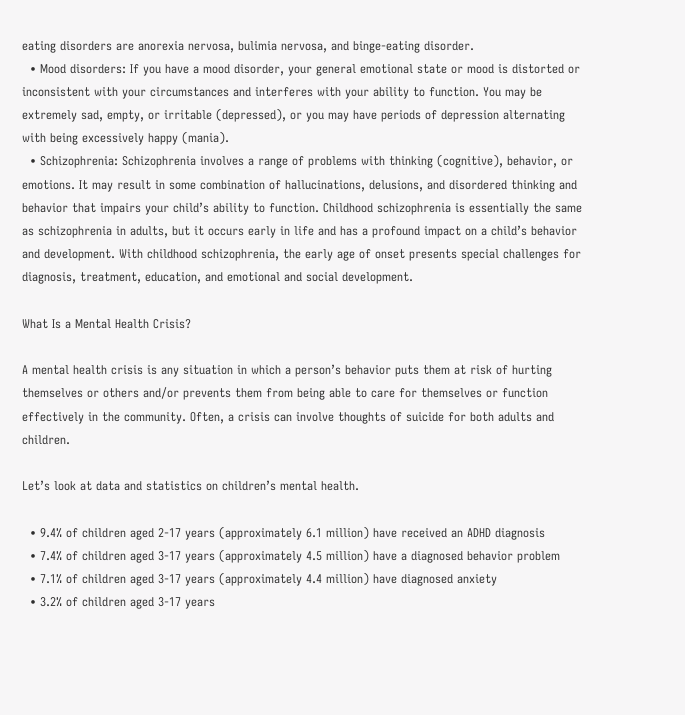eating disorders are anorexia nervosa, bulimia nervosa, and binge-eating disorder.
  • Mood disorders: If you have a mood disorder, your general emotional state or mood is distorted or inconsistent with your circumstances and interferes with your ability to function. You may be extremely sad, empty, or irritable (depressed), or you may have periods of depression alternating with being excessively happy (mania).
  • Schizophrenia: Schizophrenia involves a range of problems with thinking (cognitive), behavior, or emotions. It may result in some combination of hallucinations, delusions, and disordered thinking and behavior that impairs your child’s ability to function. Childhood schizophrenia is essentially the same as schizophrenia in adults, but it occurs early in life and has a profound impact on a child’s behavior and development. With childhood schizophrenia, the early age of onset presents special challenges for diagnosis, treatment, education, and emotional and social development.

What Is a Mental Health Crisis?

A mental health crisis is any situation in which a person’s behavior puts them at risk of hurting themselves or others and/or prevents them from being able to care for themselves or function effectively in the community. Often, a crisis can involve thoughts of suicide for both adults and children.

Let’s look at data and statistics on children’s mental health.

  • 9.4% of children aged 2-17 years (approximately 6.1 million) have received an ADHD diagnosis
  • 7.4% of children aged 3-17 years (approximately 4.5 million) have a diagnosed behavior problem
  • 7.1% of children aged 3-17 years (approximately 4.4 million) have diagnosed anxiety
  • 3.2% of children aged 3-17 years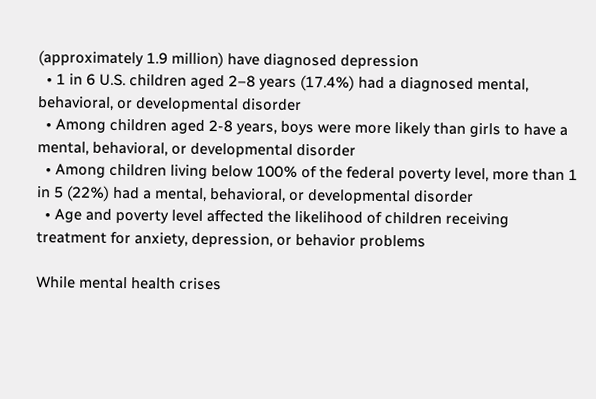(approximately 1.9 million) have diagnosed depression
  • 1 in 6 U.S. children aged 2–8 years (17.4%) had a diagnosed mental, behavioral, or developmental disorder
  • Among children aged 2-8 years, boys were more likely than girls to have a mental, behavioral, or developmental disorder
  • Among children living below 100% of the federal poverty level, more than 1 in 5 (22%) had a mental, behavioral, or developmental disorder
  • Age and poverty level affected the likelihood of children receiving treatment for anxiety, depression, or behavior problems

While mental health crises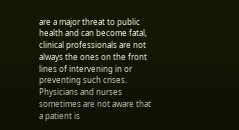are a major threat to public health and can become fatal, clinical professionals are not always the ones on the front lines of intervening in or preventing such crises. Physicians and nurses sometimes are not aware that a patient is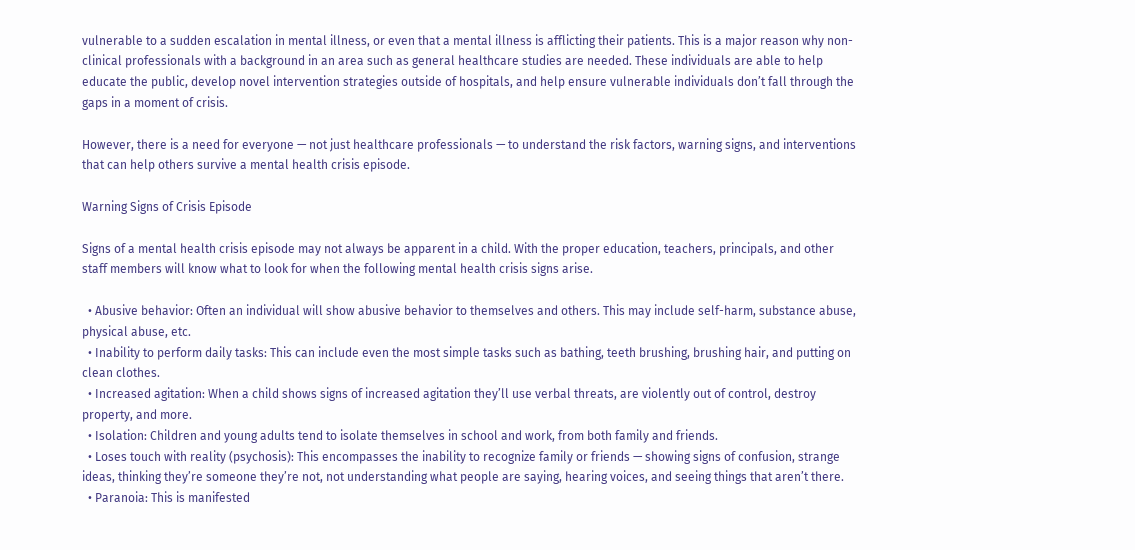vulnerable to a sudden escalation in mental illness, or even that a mental illness is afflicting their patients. This is a major reason why non-clinical professionals with a background in an area such as general healthcare studies are needed. These individuals are able to help educate the public, develop novel intervention strategies outside of hospitals, and help ensure vulnerable individuals don’t fall through the gaps in a moment of crisis.

However, there is a need for everyone — not just healthcare professionals — to understand the risk factors, warning signs, and interventions that can help others survive a mental health crisis episode.

Warning Signs of Crisis Episode

Signs of a mental health crisis episode may not always be apparent in a child. With the proper education, teachers, principals, and other staff members will know what to look for when the following mental health crisis signs arise.

  • Abusive behavior: Often an individual will show abusive behavior to themselves and others. This may include self-harm, substance abuse, physical abuse, etc.
  • Inability to perform daily tasks: This can include even the most simple tasks such as bathing, teeth brushing, brushing hair, and putting on clean clothes.
  • Increased agitation: When a child shows signs of increased agitation they’ll use verbal threats, are violently out of control, destroy property, and more.
  • Isolation: Children and young adults tend to isolate themselves in school and work, from both family and friends.
  • Loses touch with reality (psychosis): This encompasses the inability to recognize family or friends — showing signs of confusion, strange ideas, thinking they’re someone they’re not, not understanding what people are saying, hearing voices, and seeing things that aren’t there.
  • Paranoia: This is manifested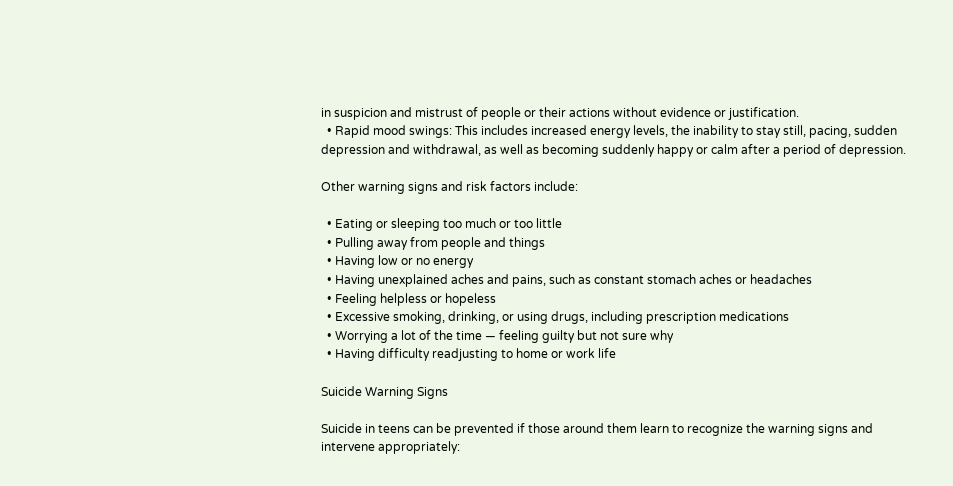in suspicion and mistrust of people or their actions without evidence or justification.
  • Rapid mood swings: This includes increased energy levels, the inability to stay still, pacing, sudden depression and withdrawal, as well as becoming suddenly happy or calm after a period of depression.

Other warning signs and risk factors include:

  • Eating or sleeping too much or too little
  • Pulling away from people and things
  • Having low or no energy
  • Having unexplained aches and pains, such as constant stomach aches or headaches
  • Feeling helpless or hopeless
  • Excessive smoking, drinking, or using drugs, including prescription medications
  • Worrying a lot of the time — feeling guilty but not sure why
  • Having difficulty readjusting to home or work life

Suicide Warning Signs

Suicide in teens can be prevented if those around them learn to recognize the warning signs and intervene appropriately: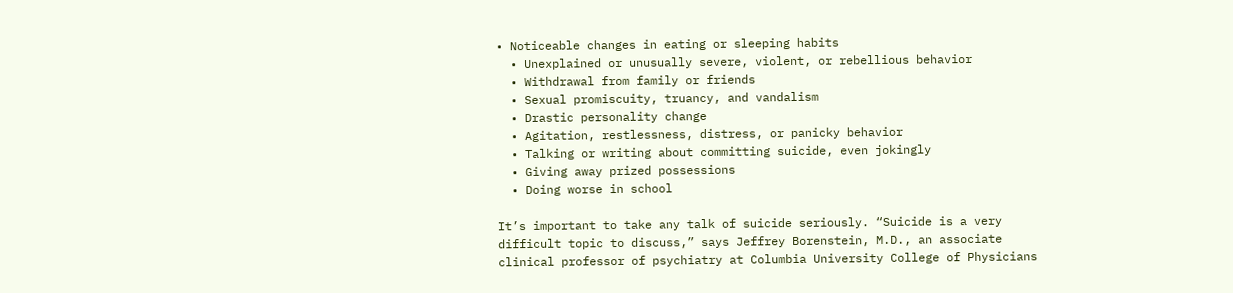• Noticeable changes in eating or sleeping habits
  • Unexplained or unusually severe, violent, or rebellious behavior
  • Withdrawal from family or friends
  • Sexual promiscuity, truancy, and vandalism
  • Drastic personality change
  • Agitation, restlessness, distress, or panicky behavior
  • Talking or writing about committing suicide, even jokingly
  • Giving away prized possessions
  • Doing worse in school

It’s important to take any talk of suicide seriously. “Suicide is a very difficult topic to discuss,” says Jeffrey Borenstein, M.D., an associate clinical professor of psychiatry at Columbia University College of Physicians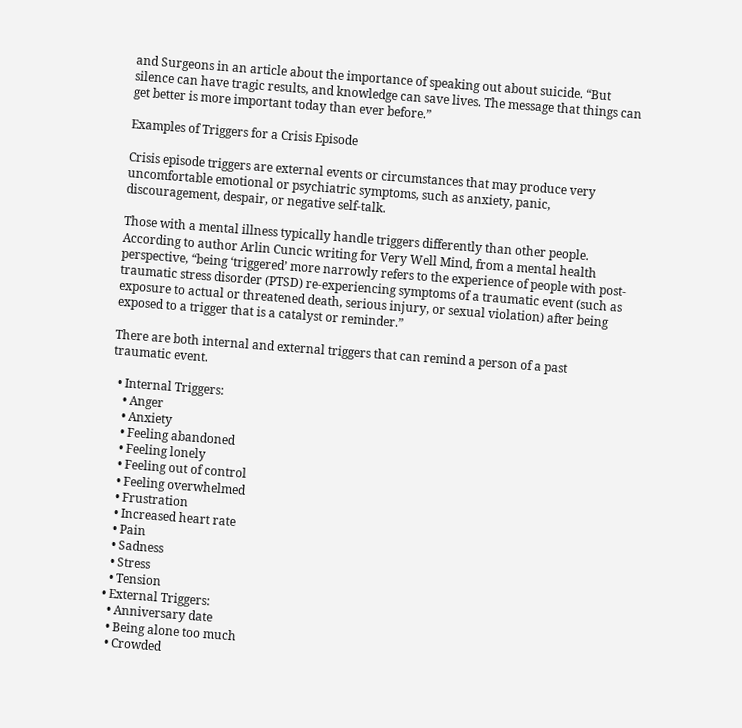and Surgeons in an article about the importance of speaking out about suicide. “But silence can have tragic results, and knowledge can save lives. The message that things can get better is more important today than ever before.”

Examples of Triggers for a Crisis Episode

Crisis episode triggers are external events or circumstances that may produce very uncomfortable emotional or psychiatric symptoms, such as anxiety, panic, discouragement, despair, or negative self-talk.

Those with a mental illness typically handle triggers differently than other people. According to author Arlin Cuncic writing for Very Well Mind, from a mental health perspective, “being ‘triggered’ more narrowly refers to the experience of people with post-traumatic stress disorder (PTSD) re-experiencing symptoms of a traumatic event (such as exposure to actual or threatened death, serious injury, or sexual violation) after being exposed to a trigger that is a catalyst or reminder.”

There are both internal and external triggers that can remind a person of a past traumatic event.

  • Internal Triggers:
    • Anger
    • Anxiety
    • Feeling abandoned
    • Feeling lonely
    • Feeling out of control
    • Feeling overwhelmed
    • Frustration
    • Increased heart rate
    • Pain
    • Sadness
    • Stress
    • Tension
  • External Triggers:
    • Anniversary date
    • Being alone too much
    • Crowded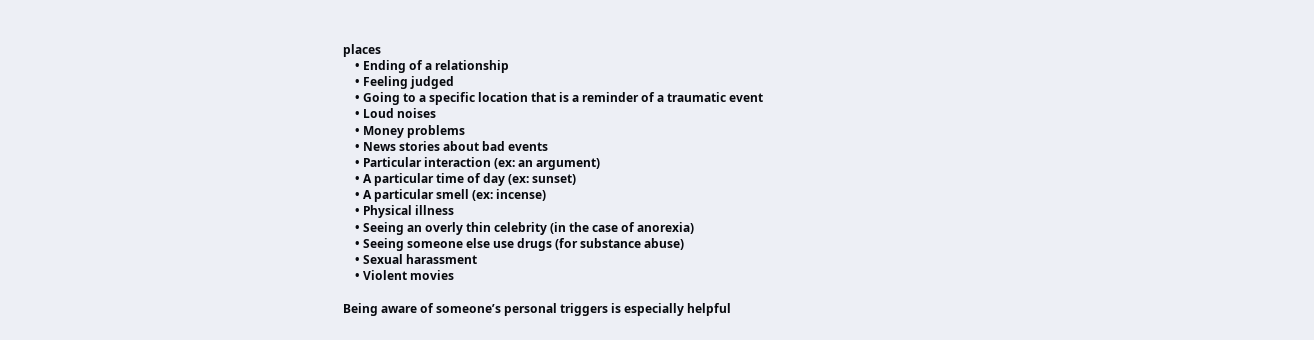places
    • Ending of a relationship
    • Feeling judged
    • Going to a specific location that is a reminder of a traumatic event
    • Loud noises
    • Money problems
    • News stories about bad events
    • Particular interaction (ex: an argument)
    • A particular time of day (ex: sunset)
    • A particular smell (ex: incense)
    • Physical illness
    • Seeing an overly thin celebrity (in the case of anorexia)
    • Seeing someone else use drugs (for substance abuse)
    • Sexual harassment
    • Violent movies

Being aware of someone’s personal triggers is especially helpful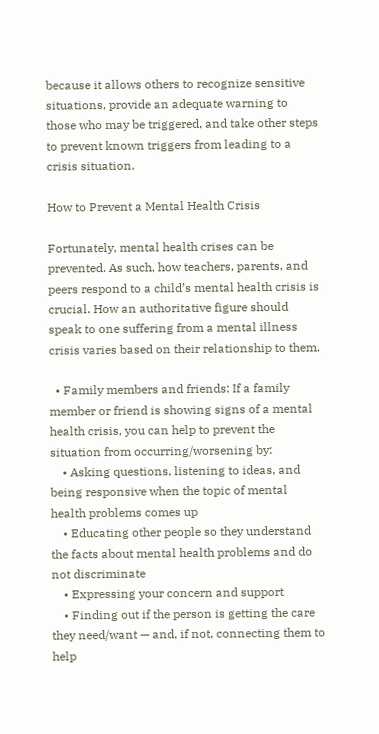because it allows others to recognize sensitive situations, provide an adequate warning to those who may be triggered, and take other steps to prevent known triggers from leading to a crisis situation.

How to Prevent a Mental Health Crisis

Fortunately, mental health crises can be prevented. As such, how teachers, parents, and peers respond to a child’s mental health crisis is crucial. How an authoritative figure should speak to one suffering from a mental illness crisis varies based on their relationship to them.

  • Family members and friends: If a family member or friend is showing signs of a mental health crisis, you can help to prevent the situation from occurring/worsening by:
    • Asking questions, listening to ideas, and being responsive when the topic of mental health problems comes up
    • Educating other people so they understand the facts about mental health problems and do not discriminate
    • Expressing your concern and support
    • Finding out if the person is getting the care they need/want — and, if not, connecting them to help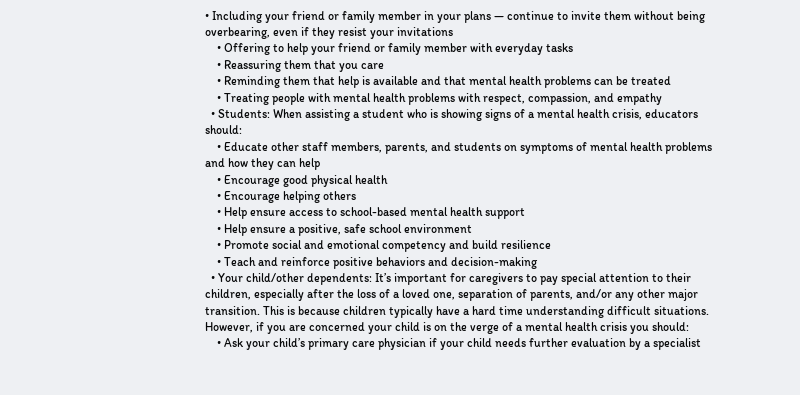• Including your friend or family member in your plans — continue to invite them without being overbearing, even if they resist your invitations
    • Offering to help your friend or family member with everyday tasks
    • Reassuring them that you care
    • Reminding them that help is available and that mental health problems can be treated
    • Treating people with mental health problems with respect, compassion, and empathy
  • Students: When assisting a student who is showing signs of a mental health crisis, educators should:
    • Educate other staff members, parents, and students on symptoms of mental health problems and how they can help
    • Encourage good physical health
    • Encourage helping others
    • Help ensure access to school-based mental health support
    • Help ensure a positive, safe school environment
    • Promote social and emotional competency and build resilience
    • Teach and reinforce positive behaviors and decision-making
  • Your child/other dependents: It’s important for caregivers to pay special attention to their children, especially after the loss of a loved one, separation of parents, and/or any other major transition. This is because children typically have a hard time understanding difficult situations. However, if you are concerned your child is on the verge of a mental health crisis you should:
    • Ask your child’s primary care physician if your child needs further evaluation by a specialist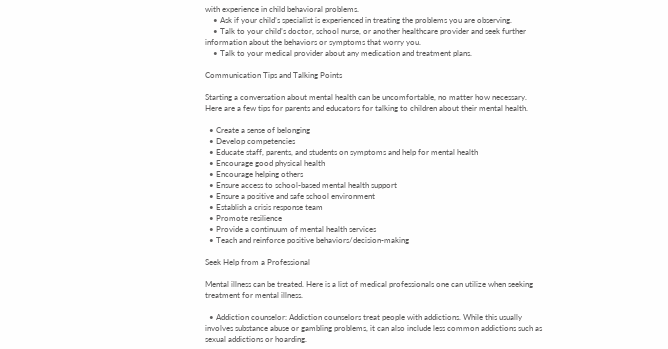with experience in child behavioral problems.
    • Ask if your child’s specialist is experienced in treating the problems you are observing.
    • Talk to your child’s doctor, school nurse, or another healthcare provider and seek further information about the behaviors or symptoms that worry you.
    • Talk to your medical provider about any medication and treatment plans.

Communication Tips and Talking Points

Starting a conversation about mental health can be uncomfortable, no matter how necessary. Here are a few tips for parents and educators for talking to children about their mental health.

  • Create a sense of belonging
  • Develop competencies
  • Educate staff, parents, and students on symptoms and help for mental health
  • Encourage good physical health
  • Encourage helping others
  • Ensure access to school-based mental health support
  • Ensure a positive and safe school environment
  • Establish a crisis response team
  • Promote resilience
  • Provide a continuum of mental health services
  • Teach and reinforce positive behaviors/decision-making

Seek Help from a Professional

Mental illness can be treated. Here is a list of medical professionals one can utilize when seeking treatment for mental illness.

  • Addiction counselor: Addiction counselors treat people with addictions. While this usually involves substance abuse or gambling problems, it can also include less common addictions such as sexual addictions or hoarding.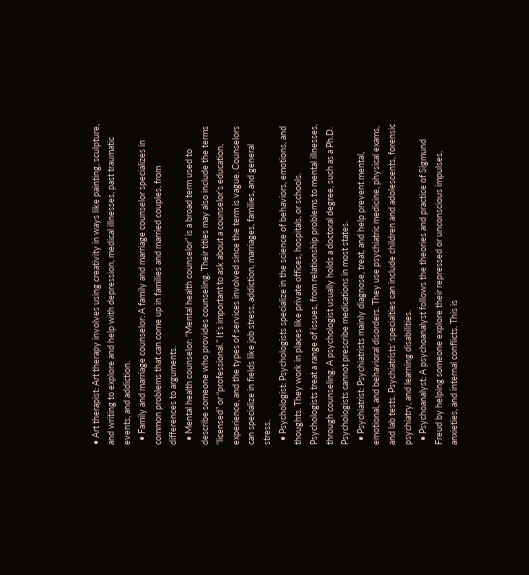• Art therapist: Art therapy involves using creativity in ways like painting, sculpture, and writing to explore and help with depression, medical illnesses, past traumatic events, and addiction.
  • Family and marriage counselor: A family and marriage counselor specializes in common problems that can come up in families and married couples, from differences to arguments.
  • Mental health counselor: “Mental health counselor” is a broad term used to describe someone who provides counseling. Their titles may also include the terms “licensed” or “professional.” It’s important to ask about a counselor’s education, experience, and the types of services involved since the term is vague. Counselors can specialize in fields like job stress, addiction, marriages, families, and general stress.
  • Psychologist: Psychologists specialize in the science of behaviors, emotions, and thoughts. They work in places like private offices, hospitals, or schools. Psychologists treat a range of issues, from relationship problems to mental illnesses, through counseling. A psychologist usually holds a doctoral degree, such as a Ph.D. Psychologists cannot prescribe medications in most states.
  • Psychiatrist: Psychiatrists mainly diagnose, treat, and help prevent mental, emotional, and behavioral disorders. They use psychiatric medicine, physical exams, and lab tests. Psychiatrists’ specialties can include children and adolescents, forensic psychiatry, and learning disabilities.
  • Psychoanalyst: A psychoanalyst follows the theories and practice of Sigmund Freud by helping someone explore their repressed or unconscious impulses, anxieties, and internal conflicts. This is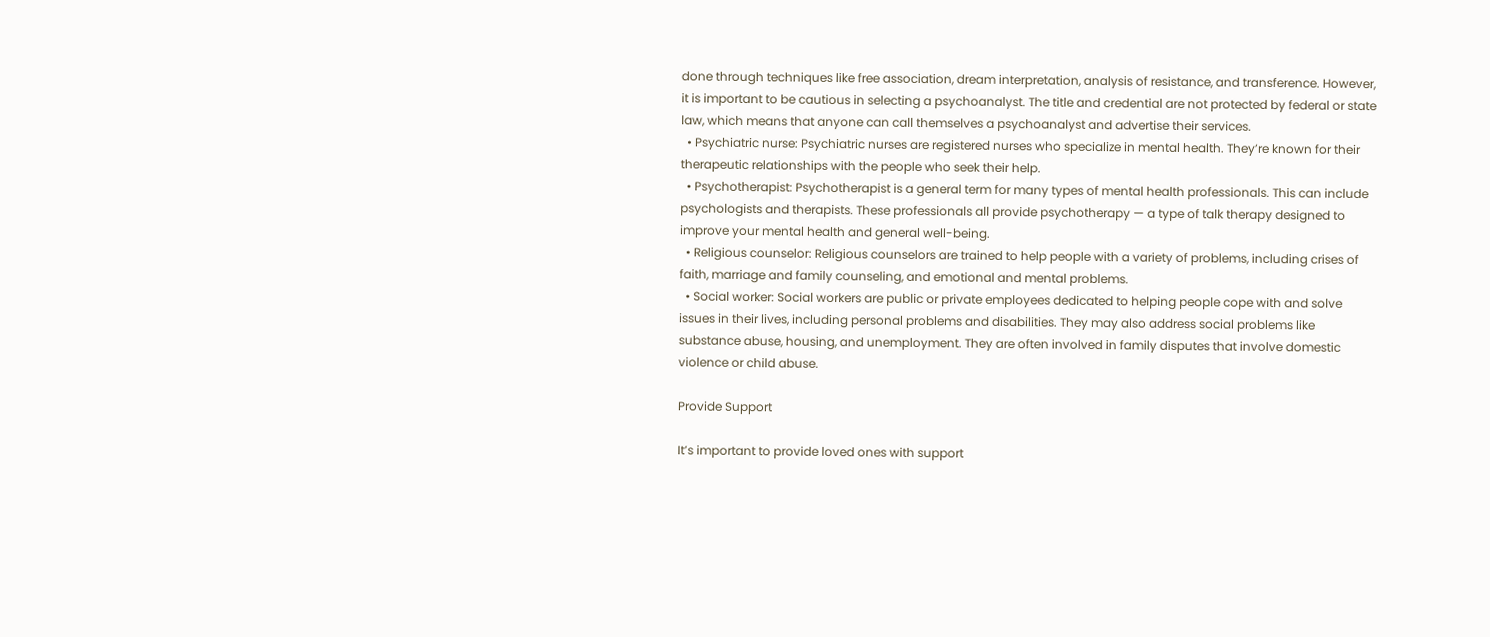done through techniques like free association, dream interpretation, analysis of resistance, and transference. However, it is important to be cautious in selecting a psychoanalyst. The title and credential are not protected by federal or state law, which means that anyone can call themselves a psychoanalyst and advertise their services.
  • Psychiatric nurse: Psychiatric nurses are registered nurses who specialize in mental health. They’re known for their therapeutic relationships with the people who seek their help.
  • Psychotherapist: Psychotherapist is a general term for many types of mental health professionals. This can include psychologists and therapists. These professionals all provide psychotherapy — a type of talk therapy designed to improve your mental health and general well-being.
  • Religious counselor: Religious counselors are trained to help people with a variety of problems, including crises of faith, marriage and family counseling, and emotional and mental problems.
  • Social worker: Social workers are public or private employees dedicated to helping people cope with and solve issues in their lives, including personal problems and disabilities. They may also address social problems like substance abuse, housing, and unemployment. They are often involved in family disputes that involve domestic violence or child abuse.

Provide Support

It’s important to provide loved ones with support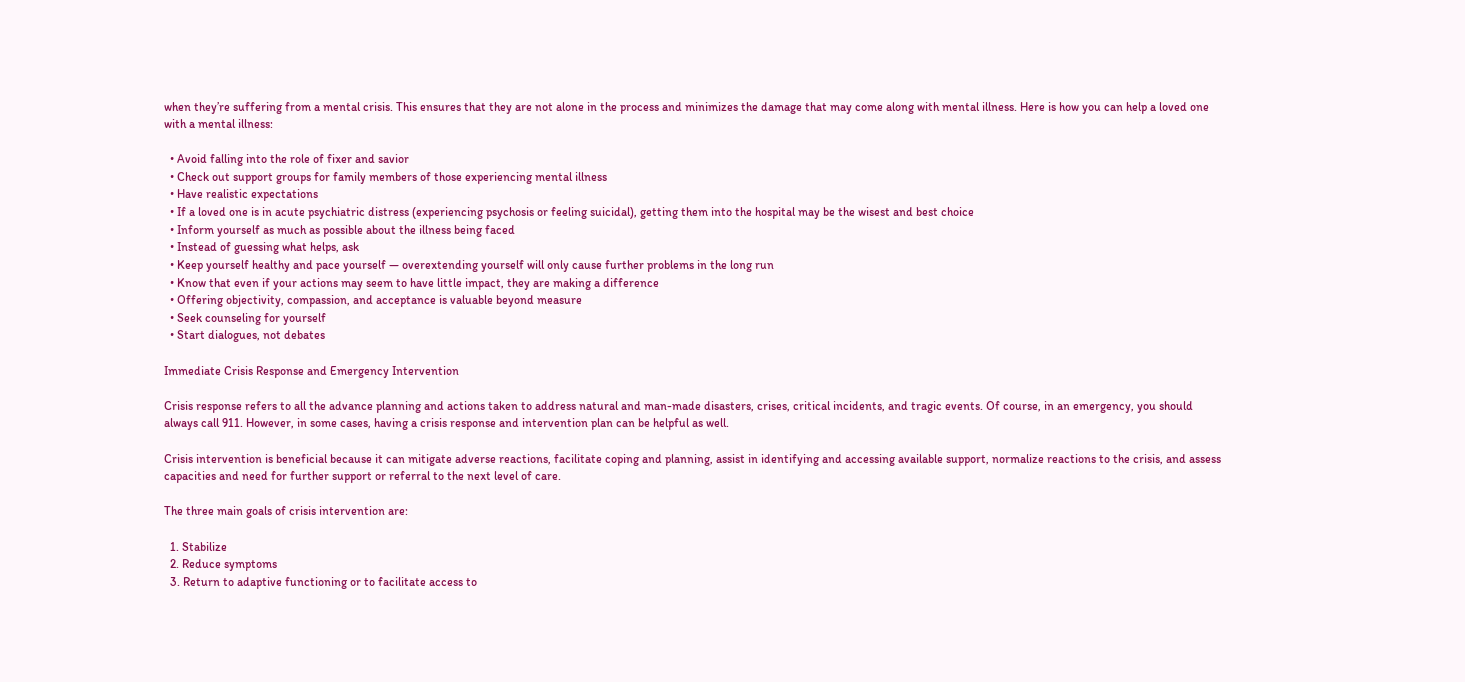when they’re suffering from a mental crisis. This ensures that they are not alone in the process and minimizes the damage that may come along with mental illness. Here is how you can help a loved one with a mental illness:

  • Avoid falling into the role of fixer and savior
  • Check out support groups for family members of those experiencing mental illness
  • Have realistic expectations
  • If a loved one is in acute psychiatric distress (experiencing psychosis or feeling suicidal), getting them into the hospital may be the wisest and best choice
  • Inform yourself as much as possible about the illness being faced
  • Instead of guessing what helps, ask
  • Keep yourself healthy and pace yourself — overextending yourself will only cause further problems in the long run
  • Know that even if your actions may seem to have little impact, they are making a difference
  • Offering objectivity, compassion, and acceptance is valuable beyond measure
  • Seek counseling for yourself
  • Start dialogues, not debates

Immediate Crisis Response and Emergency Intervention

Crisis response refers to all the advance planning and actions taken to address natural and man-made disasters, crises, critical incidents, and tragic events. Of course, in an emergency, you should always call 911. However, in some cases, having a crisis response and intervention plan can be helpful as well.

Crisis intervention is beneficial because it can mitigate adverse reactions, facilitate coping and planning, assist in identifying and accessing available support, normalize reactions to the crisis, and assess capacities and need for further support or referral to the next level of care.

The three main goals of crisis intervention are:

  1. Stabilize
  2. Reduce symptoms
  3. Return to adaptive functioning or to facilitate access to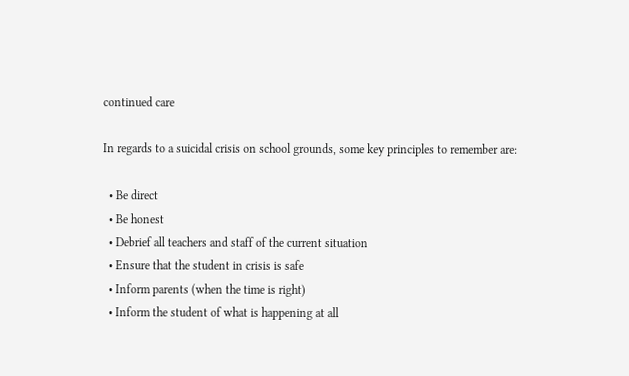continued care

In regards to a suicidal crisis on school grounds, some key principles to remember are:

  • Be direct
  • Be honest
  • Debrief all teachers and staff of the current situation
  • Ensure that the student in crisis is safe
  • Inform parents (when the time is right)
  • Inform the student of what is happening at all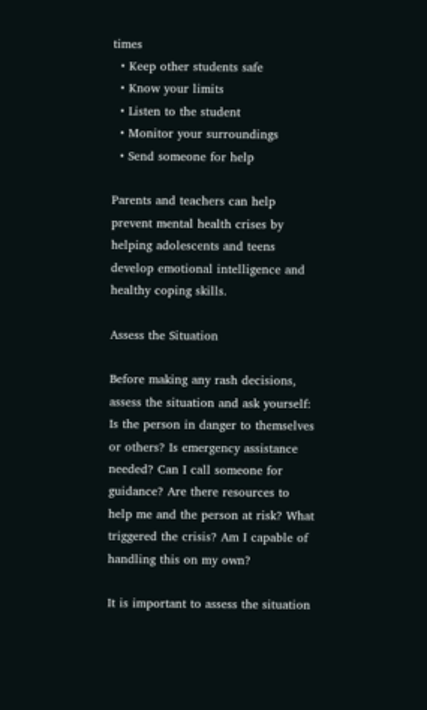times
  • Keep other students safe
  • Know your limits
  • Listen to the student
  • Monitor your surroundings
  • Send someone for help

Parents and teachers can help prevent mental health crises by helping adolescents and teens develop emotional intelligence and healthy coping skills.

Assess the Situation

Before making any rash decisions, assess the situation and ask yourself: Is the person in danger to themselves or others? Is emergency assistance needed? Can I call someone for guidance? Are there resources to help me and the person at risk? What triggered the crisis? Am I capable of handling this on my own?

It is important to assess the situation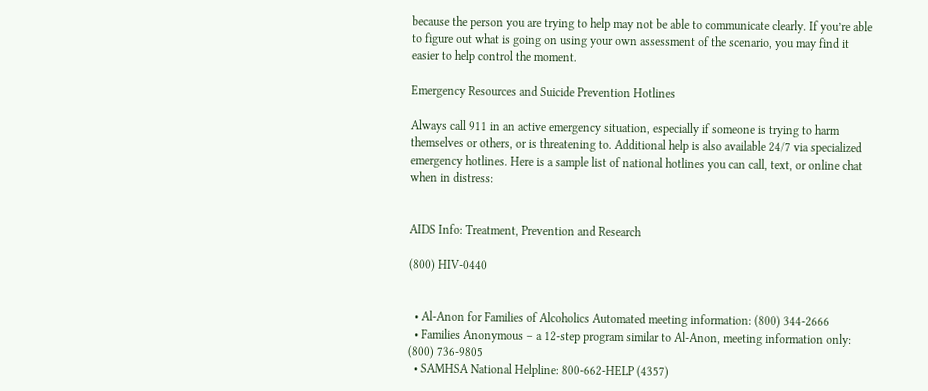because the person you are trying to help may not be able to communicate clearly. If you’re able to figure out what is going on using your own assessment of the scenario, you may find it easier to help control the moment.

Emergency Resources and Suicide Prevention Hotlines

Always call 911 in an active emergency situation, especially if someone is trying to harm themselves or others, or is threatening to. Additional help is also available 24/7 via specialized emergency hotlines. Here is a sample list of national hotlines you can call, text, or online chat when in distress:


AIDS Info: Treatment, Prevention and Research

(800) HIV-0440


  • Al-Anon for Families of Alcoholics Automated meeting information: (800) 344-2666
  • Families Anonymous – a 12-step program similar to Al-Anon, meeting information only: (800) 736-9805
  • SAMHSA National Helpline: 800-662-HELP (4357)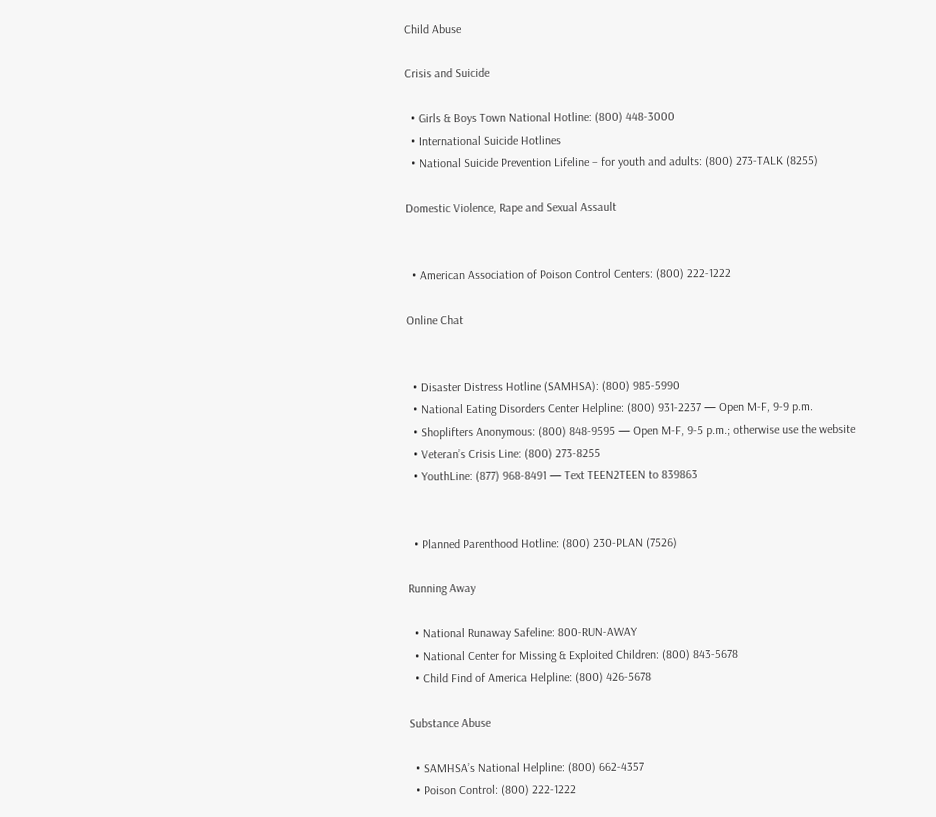Child Abuse

Crisis and Suicide

  • Girls & Boys Town National Hotline: (800) 448-3000
  • International Suicide Hotlines
  • National Suicide Prevention Lifeline – for youth and adults: (800) 273-TALK (8255)

Domestic Violence, Rape and Sexual Assault


  • American Association of Poison Control Centers: (800) 222-1222

Online Chat


  • Disaster Distress Hotline (SAMHSA): (800) 985-5990
  • National Eating Disorders Center Helpline: (800) 931-2237 — Open M-F, 9-9 p.m.
  • Shoplifters Anonymous: (800) 848-9595 — Open M-F, 9-5 p.m.; otherwise use the website
  • Veteran’s Crisis Line: (800) 273-8255
  • YouthLine: (877) 968-8491 — Text TEEN2TEEN to 839863


  • Planned Parenthood Hotline: (800) 230-PLAN (7526)

Running Away

  • National Runaway Safeline: 800-RUN-AWAY
  • National Center for Missing & Exploited Children: (800) 843-5678
  • Child Find of America Helpline: (800) 426-5678

Substance Abuse

  • SAMHSA’s National Helpline: (800) 662-4357
  • Poison Control: (800) 222-1222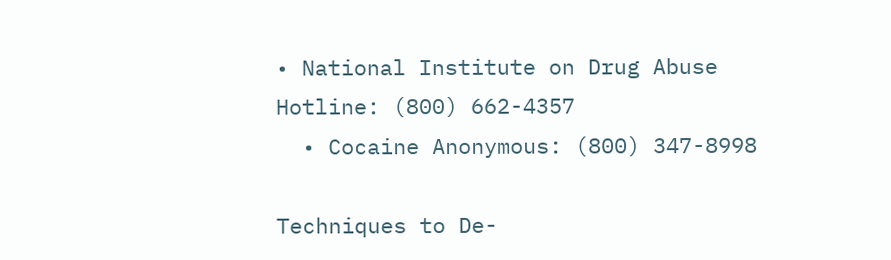• National Institute on Drug Abuse Hotline: (800) 662-4357
  • Cocaine Anonymous: (800) 347-8998

Techniques to De-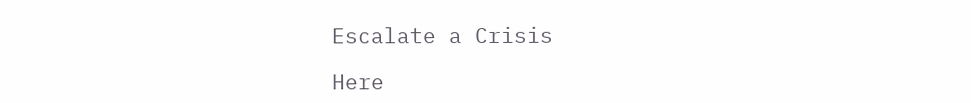Escalate a Crisis

Here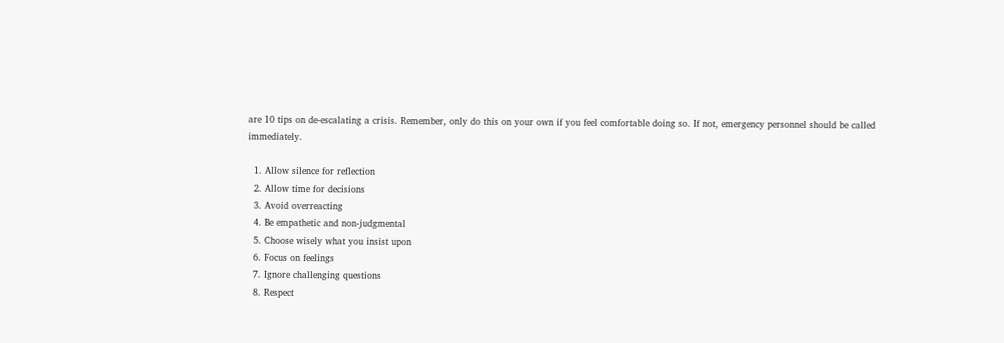are 10 tips on de-escalating a crisis. Remember, only do this on your own if you feel comfortable doing so. If not, emergency personnel should be called immediately.

  1. Allow silence for reflection
  2. Allow time for decisions
  3. Avoid overreacting
  4. Be empathetic and non-judgmental
  5. Choose wisely what you insist upon
  6. Focus on feelings
  7. Ignore challenging questions
  8. Respect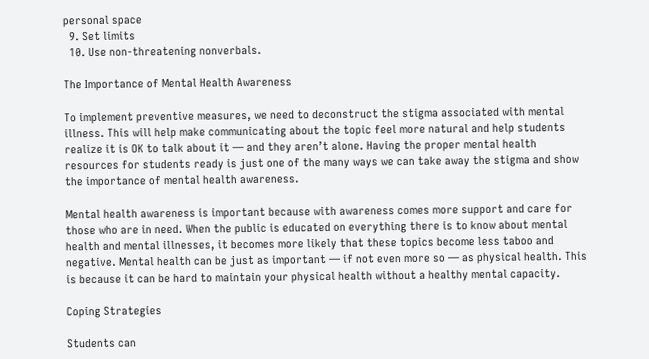personal space
  9. Set limits
  10. Use non-threatening nonverbals.

The Importance of Mental Health Awareness

To implement preventive measures, we need to deconstruct the stigma associated with mental illness. This will help make communicating about the topic feel more natural and help students realize it is OK to talk about it — and they aren’t alone. Having the proper mental health resources for students ready is just one of the many ways we can take away the stigma and show the importance of mental health awareness.

Mental health awareness is important because with awareness comes more support and care for those who are in need. When the public is educated on everything there is to know about mental health and mental illnesses, it becomes more likely that these topics become less taboo and negative. Mental health can be just as important — if not even more so — as physical health. This is because it can be hard to maintain your physical health without a healthy mental capacity.

Coping Strategies

Students can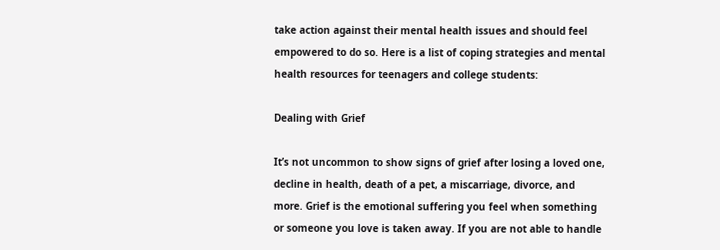take action against their mental health issues and should feel empowered to do so. Here is a list of coping strategies and mental health resources for teenagers and college students:

Dealing with Grief

It’s not uncommon to show signs of grief after losing a loved one, decline in health, death of a pet, a miscarriage, divorce, and more. Grief is the emotional suffering you feel when something or someone you love is taken away. If you are not able to handle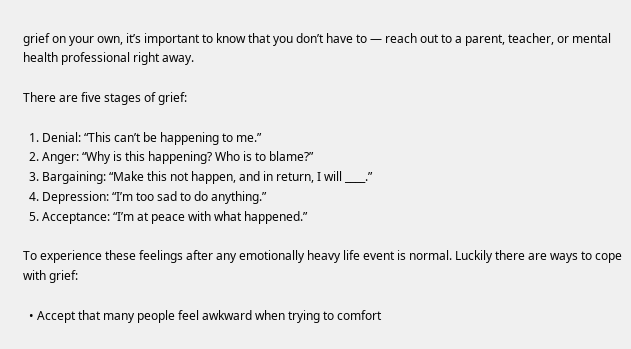grief on your own, it’s important to know that you don’t have to — reach out to a parent, teacher, or mental health professional right away.

There are five stages of grief:

  1. Denial: “This can’t be happening to me.”
  2. Anger: “Why is this happening? Who is to blame?”
  3. Bargaining: “Make this not happen, and in return, I will ____.”
  4. Depression: “I’m too sad to do anything.”
  5. Acceptance: “I’m at peace with what happened.”

To experience these feelings after any emotionally heavy life event is normal. Luckily there are ways to cope with grief:

  • Accept that many people feel awkward when trying to comfort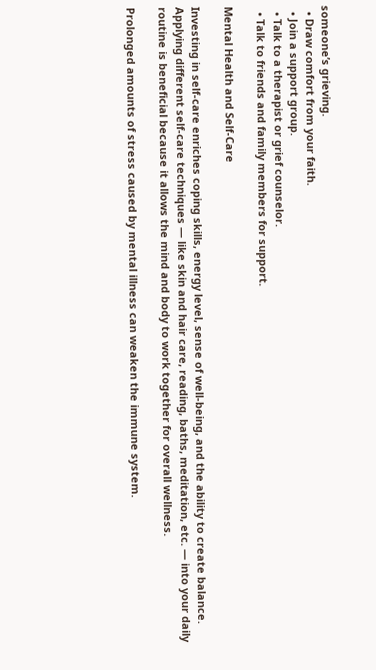someone’s grieving.
  • Draw comfort from your faith.
  • Join a support group.
  • Talk to a therapist or grief counselor.
  • Talk to friends and family members for support.

Mental Health and Self-Care

Investing in self-care enriches coping skills, energy level, sense of well-being, and the ability to create balance. Applying different self-care techniques — like skin and hair care, reading, baths, meditation, etc. — into your daily routine is beneficial because it allows the mind and body to work together for overall wellness.

Prolonged amounts of stress caused by mental illness can weaken the immune system.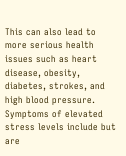This can also lead to more serious health issues such as heart disease, obesity, diabetes, strokes, and high blood pressure. Symptoms of elevated stress levels include but are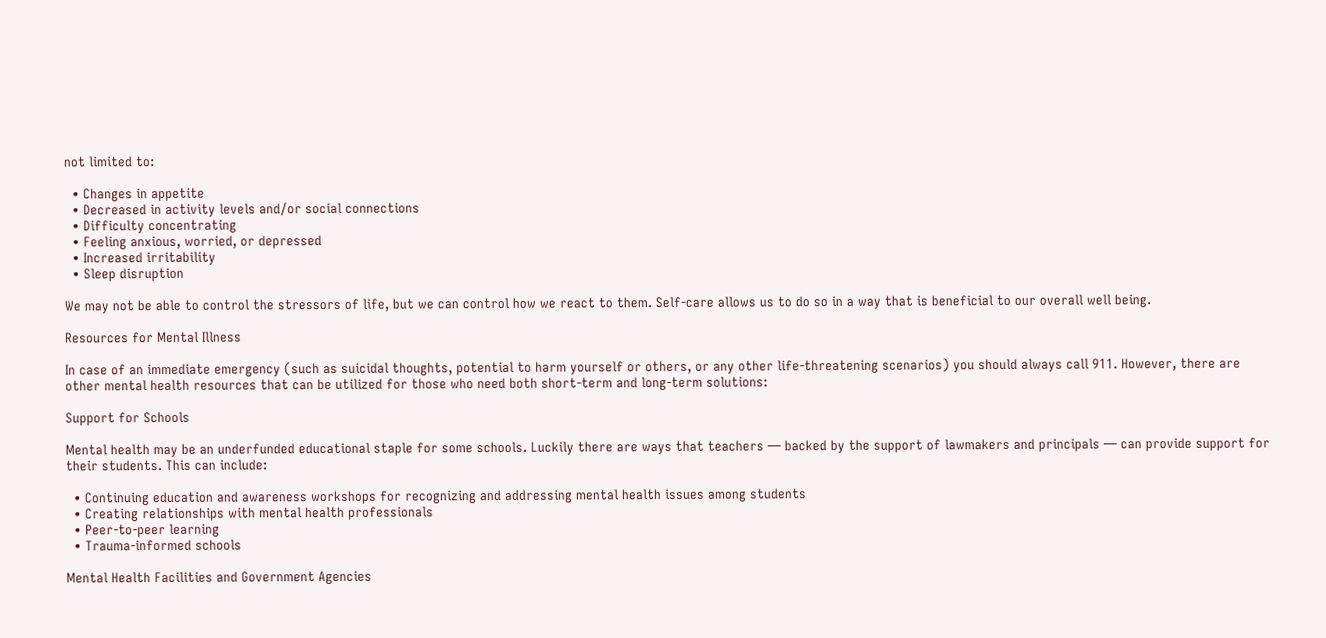not limited to:

  • Changes in appetite
  • Decreased in activity levels and/or social connections
  • Difficulty concentrating
  • Feeling anxious, worried, or depressed
  • Increased irritability
  • Sleep disruption

We may not be able to control the stressors of life, but we can control how we react to them. Self-care allows us to do so in a way that is beneficial to our overall well being.

Resources for Mental Illness

In case of an immediate emergency (such as suicidal thoughts, potential to harm yourself or others, or any other life-threatening scenarios) you should always call 911. However, there are other mental health resources that can be utilized for those who need both short-term and long-term solutions:

Support for Schools

Mental health may be an underfunded educational staple for some schools. Luckily there are ways that teachers — backed by the support of lawmakers and principals — can provide support for their students. This can include:

  • Continuing education and awareness workshops for recognizing and addressing mental health issues among students
  • Creating relationships with mental health professionals
  • Peer-to-peer learning
  • Trauma-informed schools

Mental Health Facilities and Government Agencies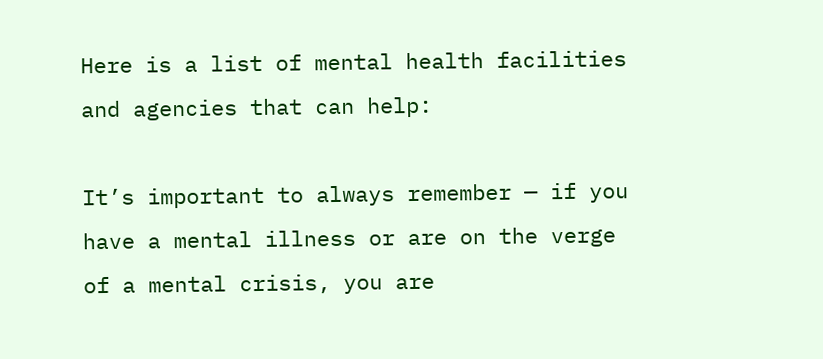Here is a list of mental health facilities and agencies that can help:

It’s important to always remember — if you have a mental illness or are on the verge of a mental crisis, you are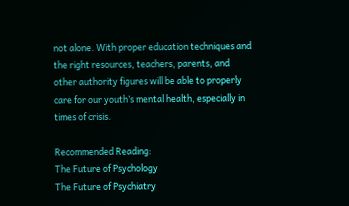not alone. With proper education techniques and the right resources, teachers, parents, and other authority figures will be able to properly care for our youth’s mental health, especially in times of crisis.

Recommended Reading:
The Future of Psychology
The Future of Psychiatry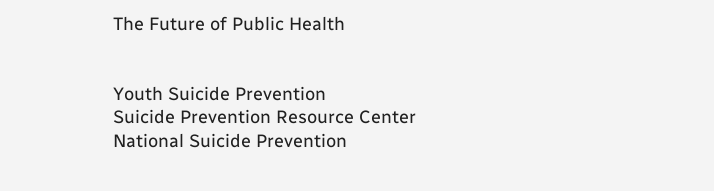The Future of Public Health


Youth Suicide Prevention
Suicide Prevention Resource Center
National Suicide Prevention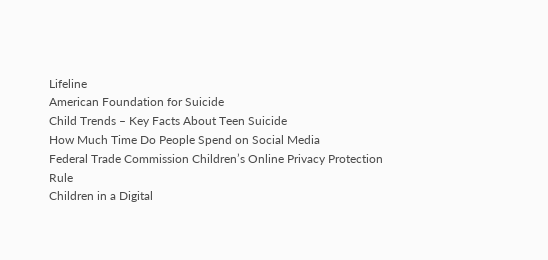Lifeline
American Foundation for Suicide
Child Trends – Key Facts About Teen Suicide
How Much Time Do People Spend on Social Media
Federal Trade Commission Children’s Online Privacy Protection Rule
Children in a Digital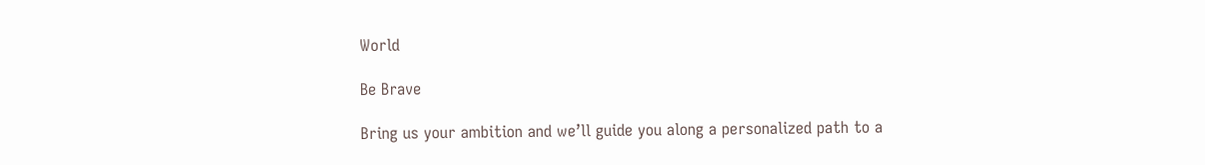World

Be Brave

Bring us your ambition and we’ll guide you along a personalized path to a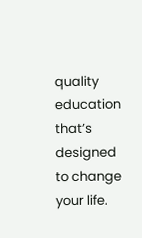quality education that’s designed to change your life.